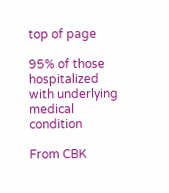top of page

95% of those hospitalized with underlying medical condition

From CBK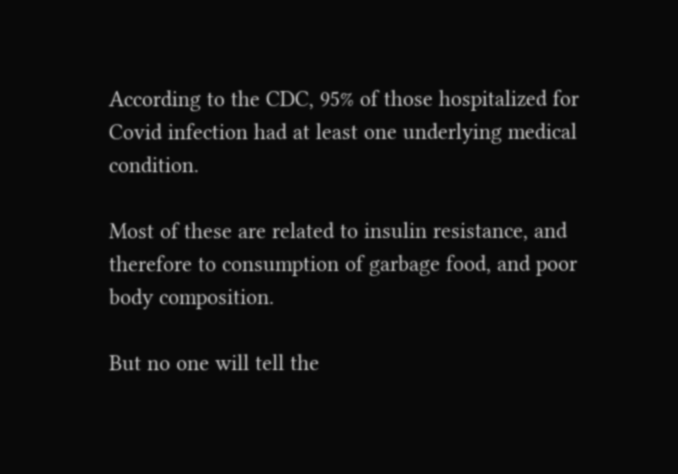According to the CDC, 95% of those hospitalized for Covid infection had at least one underlying medical condition.

Most of these are related to insulin resistance, and therefore to consumption of garbage food, and poor body composition.

But no one will tell the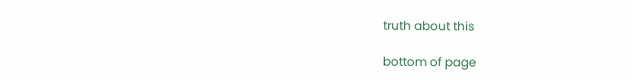truth about this

bottom of page